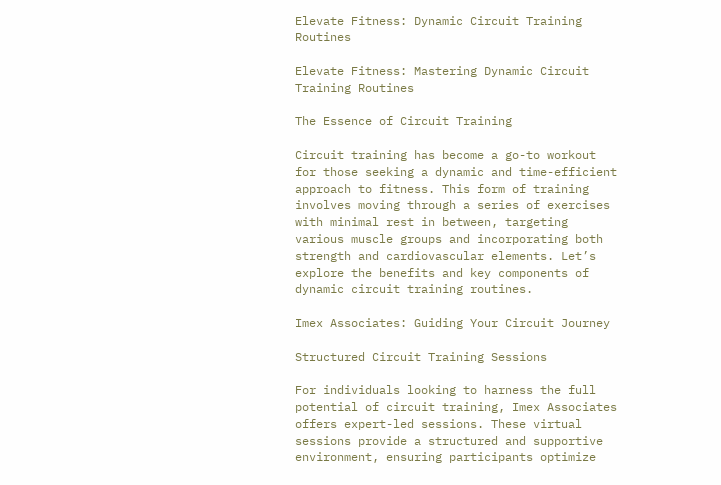Elevate Fitness: Dynamic Circuit Training Routines

Elevate Fitness: Mastering Dynamic Circuit Training Routines

The Essence of Circuit Training

Circuit training has become a go-to workout for those seeking a dynamic and time-efficient approach to fitness. This form of training involves moving through a series of exercises with minimal rest in between, targeting various muscle groups and incorporating both strength and cardiovascular elements. Let’s explore the benefits and key components of dynamic circuit training routines.

Imex Associates: Guiding Your Circuit Journey

Structured Circuit Training Sessions

For individuals looking to harness the full potential of circuit training, Imex Associates offers expert-led sessions. These virtual sessions provide a structured and supportive environment, ensuring participants optimize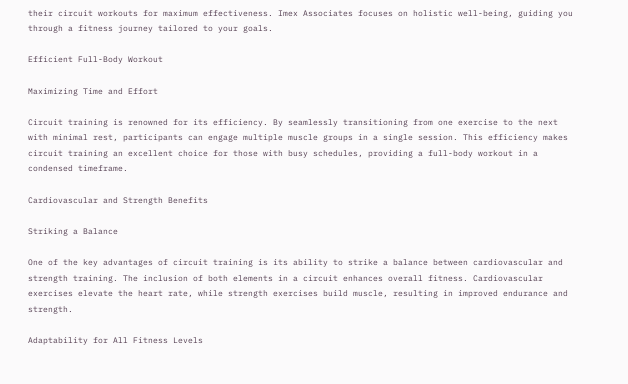their circuit workouts for maximum effectiveness. Imex Associates focuses on holistic well-being, guiding you through a fitness journey tailored to your goals.

Efficient Full-Body Workout

Maximizing Time and Effort

Circuit training is renowned for its efficiency. By seamlessly transitioning from one exercise to the next with minimal rest, participants can engage multiple muscle groups in a single session. This efficiency makes circuit training an excellent choice for those with busy schedules, providing a full-body workout in a condensed timeframe.

Cardiovascular and Strength Benefits

Striking a Balance

One of the key advantages of circuit training is its ability to strike a balance between cardiovascular and strength training. The inclusion of both elements in a circuit enhances overall fitness. Cardiovascular exercises elevate the heart rate, while strength exercises build muscle, resulting in improved endurance and strength.

Adaptability for All Fitness Levels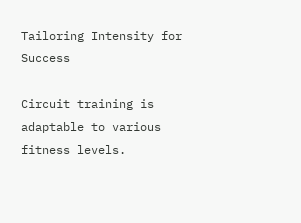Tailoring Intensity for Success

Circuit training is adaptable to various fitness levels.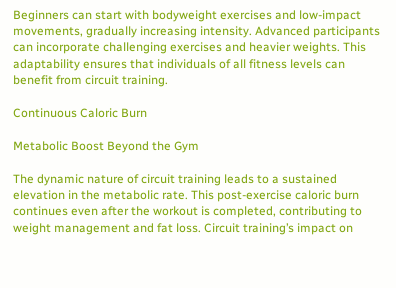Beginners can start with bodyweight exercises and low-impact movements, gradually increasing intensity. Advanced participants can incorporate challenging exercises and heavier weights. This adaptability ensures that individuals of all fitness levels can benefit from circuit training.

Continuous Caloric Burn

Metabolic Boost Beyond the Gym

The dynamic nature of circuit training leads to a sustained elevation in the metabolic rate. This post-exercise caloric burn continues even after the workout is completed, contributing to weight management and fat loss. Circuit training’s impact on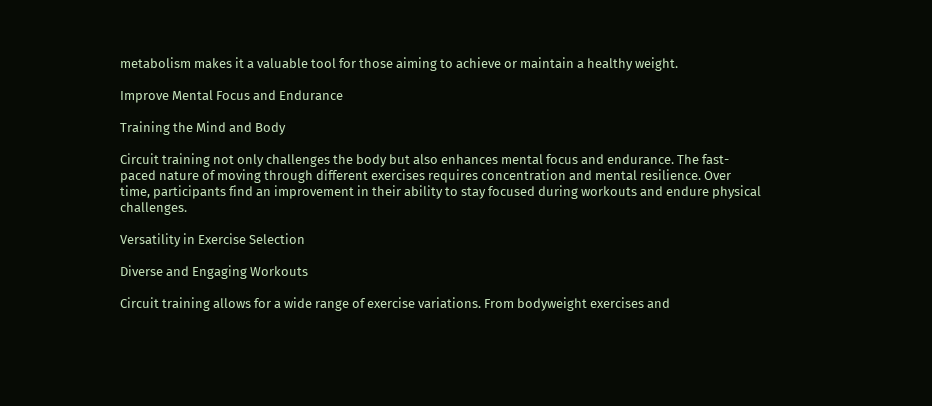metabolism makes it a valuable tool for those aiming to achieve or maintain a healthy weight.

Improve Mental Focus and Endurance

Training the Mind and Body

Circuit training not only challenges the body but also enhances mental focus and endurance. The fast-paced nature of moving through different exercises requires concentration and mental resilience. Over time, participants find an improvement in their ability to stay focused during workouts and endure physical challenges.

Versatility in Exercise Selection

Diverse and Engaging Workouts

Circuit training allows for a wide range of exercise variations. From bodyweight exercises and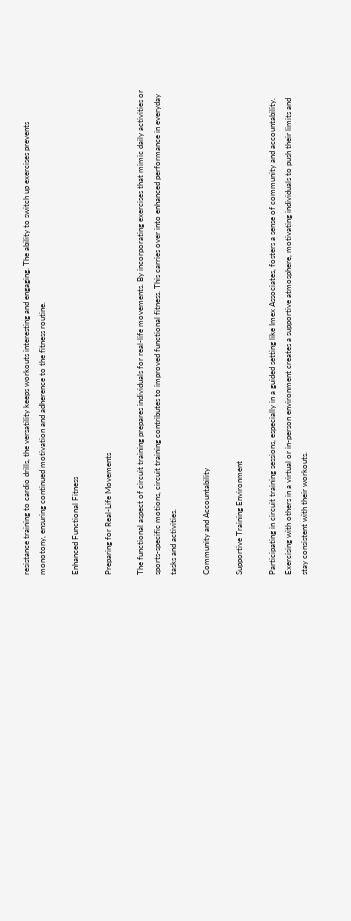resistance training to cardio drills, the versatility keeps workouts interesting and engaging. The ability to switch up exercises prevents monotony, ensuring continued motivation and adherence to the fitness routine.

Enhanced Functional Fitness

Preparing for Real-Life Movements

The functional aspect of circuit training prepares individuals for real-life movements. By incorporating exercises that mimic daily activities or sports-specific motions, circuit training contributes to improved functional fitness. This carries over into enhanced performance in everyday tasks and activities.

Community and Accountability

Supportive Training Environment

Participating in circuit training sessions, especially in a guided setting like Imex Associates, fosters a sense of community and accountability. Exercising with others in a virtual or in-person environment creates a supportive atmosphere, motivating individuals to push their limits and stay consistent with their workouts.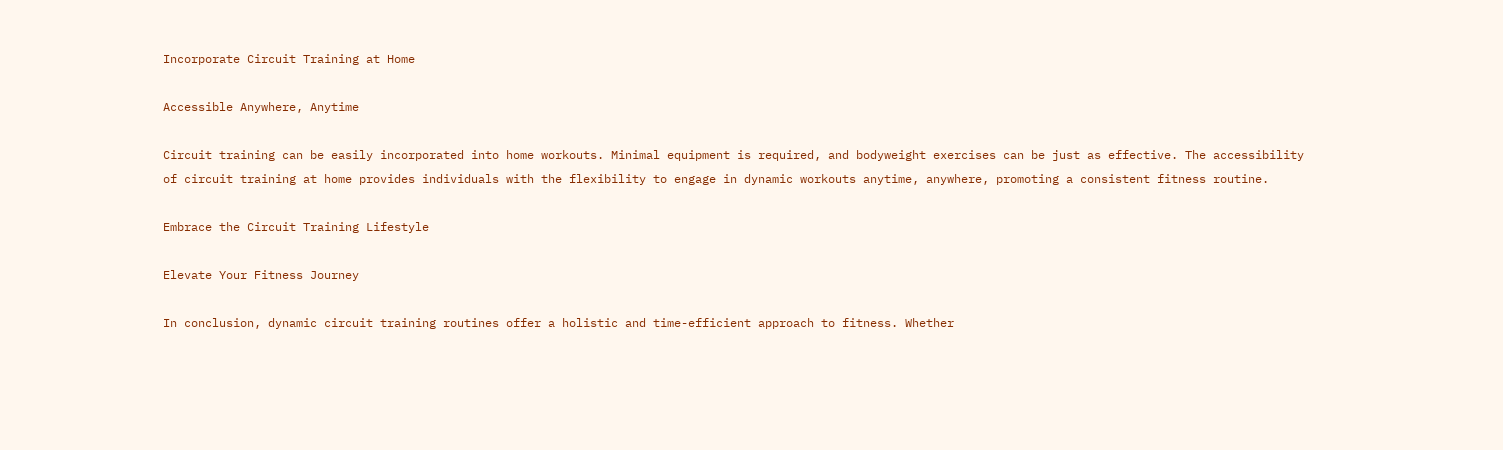Incorporate Circuit Training at Home

Accessible Anywhere, Anytime

Circuit training can be easily incorporated into home workouts. Minimal equipment is required, and bodyweight exercises can be just as effective. The accessibility of circuit training at home provides individuals with the flexibility to engage in dynamic workouts anytime, anywhere, promoting a consistent fitness routine.

Embrace the Circuit Training Lifestyle

Elevate Your Fitness Journey

In conclusion, dynamic circuit training routines offer a holistic and time-efficient approach to fitness. Whether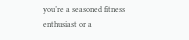you’re a seasoned fitness enthusiast or a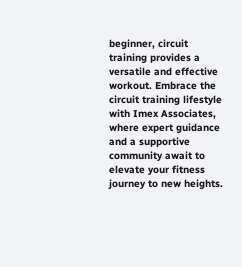beginner, circuit training provides a versatile and effective workout. Embrace the circuit training lifestyle with Imex Associates, where expert guidance and a supportive community await to elevate your fitness journey to new heights.